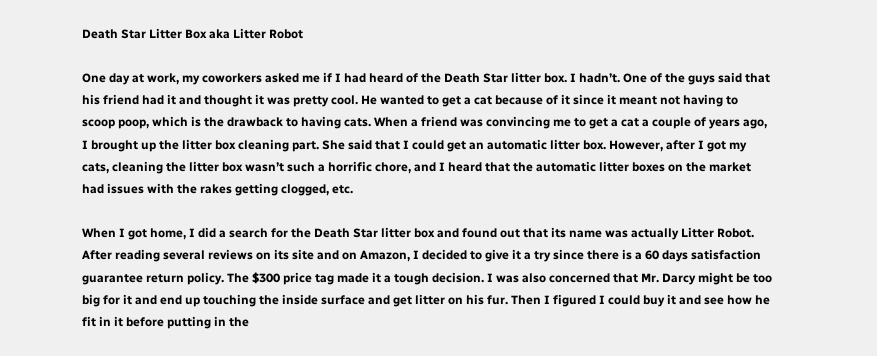Death Star Litter Box aka Litter Robot

One day at work, my coworkers asked me if I had heard of the Death Star litter box. I hadn’t. One of the guys said that his friend had it and thought it was pretty cool. He wanted to get a cat because of it since it meant not having to scoop poop, which is the drawback to having cats. When a friend was convincing me to get a cat a couple of years ago, I brought up the litter box cleaning part. She said that I could get an automatic litter box. However, after I got my cats, cleaning the litter box wasn’t such a horrific chore, and I heard that the automatic litter boxes on the market had issues with the rakes getting clogged, etc.

When I got home, I did a search for the Death Star litter box and found out that its name was actually Litter Robot. After reading several reviews on its site and on Amazon, I decided to give it a try since there is a 60 days satisfaction guarantee return policy. The $300 price tag made it a tough decision. I was also concerned that Mr. Darcy might be too big for it and end up touching the inside surface and get litter on his fur. Then I figured I could buy it and see how he fit in it before putting in the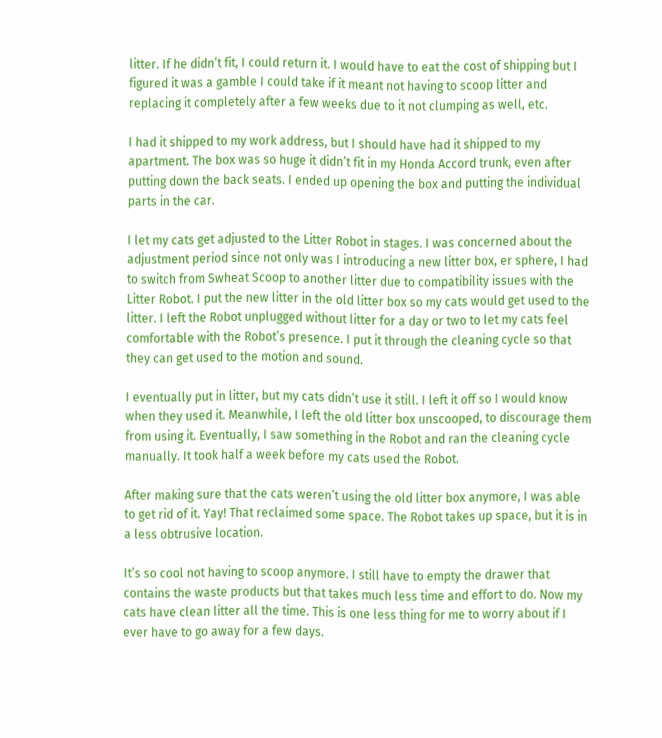litter. If he didn’t fit, I could return it. I would have to eat the cost of shipping but I figured it was a gamble I could take if it meant not having to scoop litter and replacing it completely after a few weeks due to it not clumping as well, etc.

I had it shipped to my work address, but I should have had it shipped to my apartment. The box was so huge it didn’t fit in my Honda Accord trunk, even after putting down the back seats. I ended up opening the box and putting the individual parts in the car.

I let my cats get adjusted to the Litter Robot in stages. I was concerned about the adjustment period since not only was I introducing a new litter box, er sphere, I had to switch from Swheat Scoop to another litter due to compatibility issues with the Litter Robot. I put the new litter in the old litter box so my cats would get used to the litter. I left the Robot unplugged without litter for a day or two to let my cats feel comfortable with the Robot’s presence. I put it through the cleaning cycle so that they can get used to the motion and sound.

I eventually put in litter, but my cats didn’t use it still. I left it off so I would know when they used it. Meanwhile, I left the old litter box unscooped, to discourage them from using it. Eventually, I saw something in the Robot and ran the cleaning cycle manually. It took half a week before my cats used the Robot.

After making sure that the cats weren’t using the old litter box anymore, I was able to get rid of it. Yay! That reclaimed some space. The Robot takes up space, but it is in a less obtrusive location.

It’s so cool not having to scoop anymore. I still have to empty the drawer that contains the waste products but that takes much less time and effort to do. Now my cats have clean litter all the time. This is one less thing for me to worry about if I ever have to go away for a few days.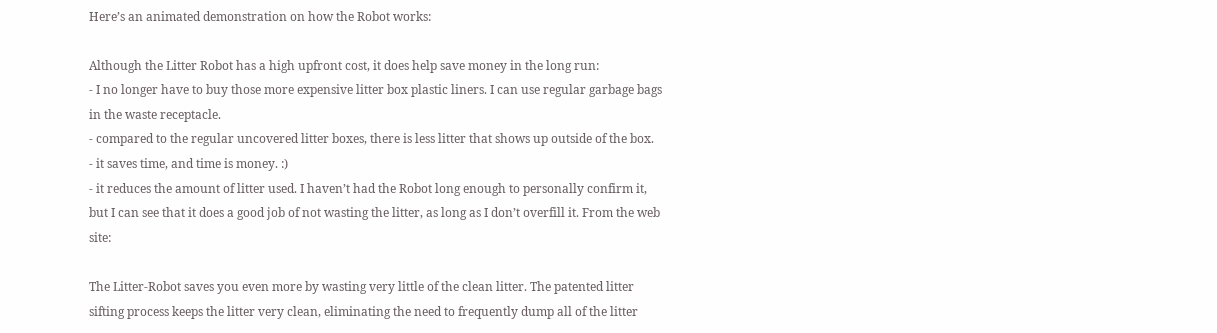Here’s an animated demonstration on how the Robot works:

Although the Litter Robot has a high upfront cost, it does help save money in the long run:
- I no longer have to buy those more expensive litter box plastic liners. I can use regular garbage bags in the waste receptacle.
- compared to the regular uncovered litter boxes, there is less litter that shows up outside of the box.
- it saves time, and time is money. :)
- it reduces the amount of litter used. I haven’t had the Robot long enough to personally confirm it, but I can see that it does a good job of not wasting the litter, as long as I don’t overfill it. From the web site:

The Litter-Robot saves you even more by wasting very little of the clean litter. The patented litter sifting process keeps the litter very clean, eliminating the need to frequently dump all of the litter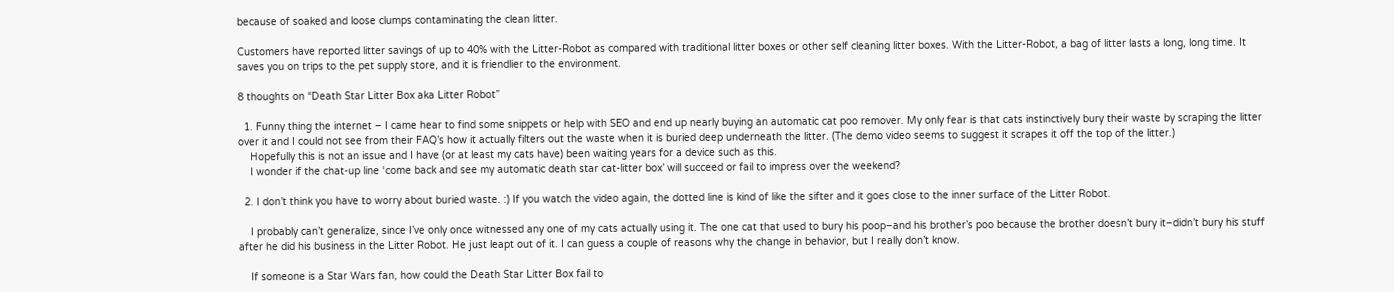because of soaked and loose clumps contaminating the clean litter.

Customers have reported litter savings of up to 40% with the Litter-Robot as compared with traditional litter boxes or other self cleaning litter boxes. With the Litter-Robot, a bag of litter lasts a long, long time. It saves you on trips to the pet supply store, and it is friendlier to the environment.

8 thoughts on “Death Star Litter Box aka Litter Robot”

  1. Funny thing the internet – I came hear to find some snippets or help with SEO and end up nearly buying an automatic cat poo remover. My only fear is that cats instinctively bury their waste by scraping the litter over it and I could not see from their FAQ’s how it actually filters out the waste when it is buried deep underneath the litter. (The demo video seems to suggest it scrapes it off the top of the litter.)
    Hopefully this is not an issue and I have (or at least my cats have) been waiting years for a device such as this.
    I wonder if the chat-up line ‘come back and see my automatic death star cat-litter box’ will succeed or fail to impress over the weekend?

  2. I don’t think you have to worry about buried waste. :) If you watch the video again, the dotted line is kind of like the sifter and it goes close to the inner surface of the Litter Robot.

    I probably can’t generalize, since I’ve only once witnessed any one of my cats actually using it. The one cat that used to bury his poop–and his brother’s poo because the brother doesn’t bury it–didn’t bury his stuff after he did his business in the Litter Robot. He just leapt out of it. I can guess a couple of reasons why the change in behavior, but I really don’t know.

    If someone is a Star Wars fan, how could the Death Star Litter Box fail to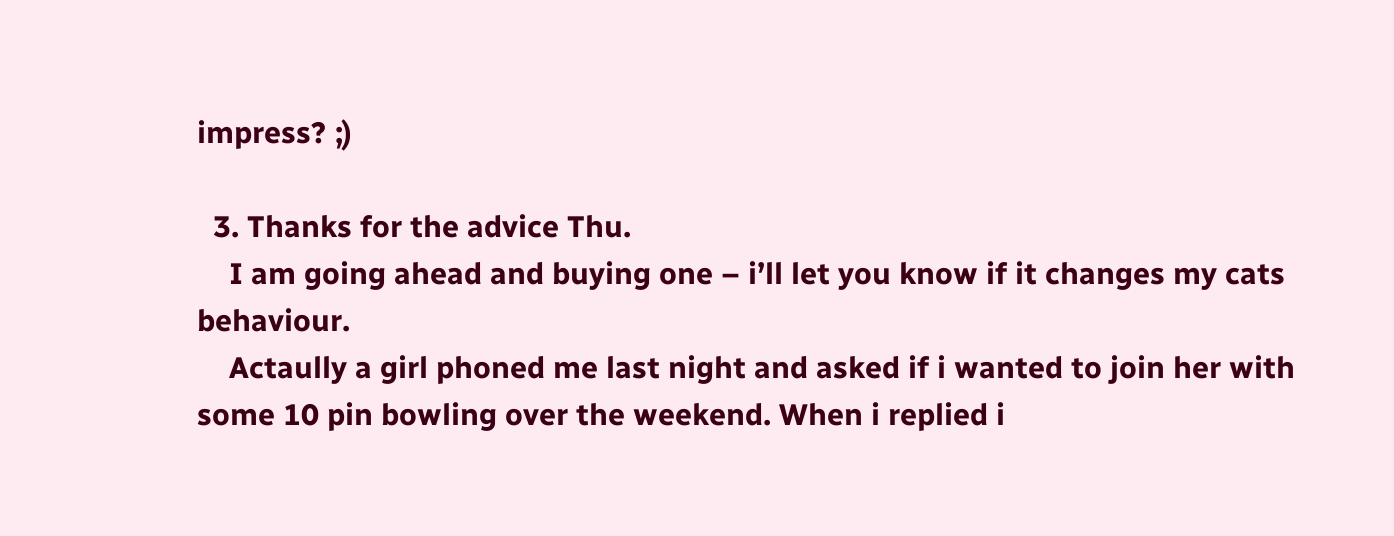impress? ;)

  3. Thanks for the advice Thu.
    I am going ahead and buying one – i’ll let you know if it changes my cats behaviour.
    Actaully a girl phoned me last night and asked if i wanted to join her with some 10 pin bowling over the weekend. When i replied i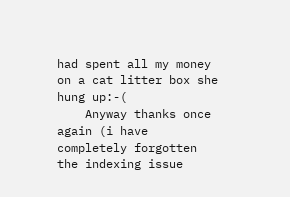had spent all my money on a cat litter box she hung up:-(
    Anyway thanks once again (i have completely forgotten the indexing issue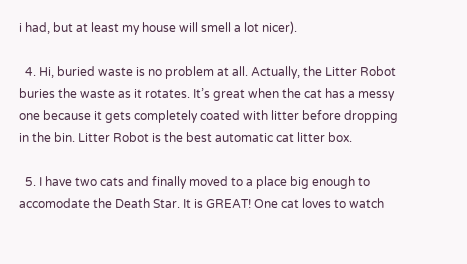i had, but at least my house will smell a lot nicer).

  4. Hi, buried waste is no problem at all. Actually, the Litter Robot buries the waste as it rotates. It’s great when the cat has a messy one because it gets completely coated with litter before dropping in the bin. Litter Robot is the best automatic cat litter box.

  5. I have two cats and finally moved to a place big enough to accomodate the Death Star. It is GREAT! One cat loves to watch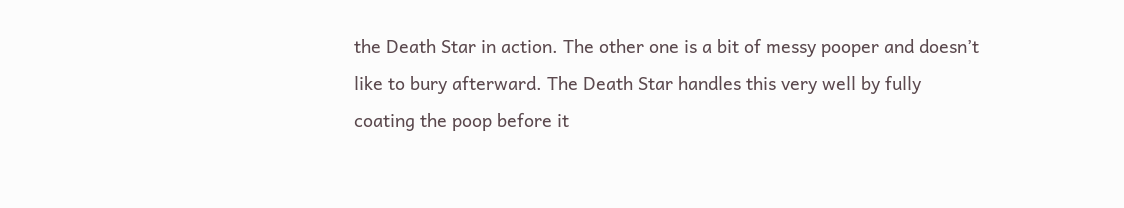the Death Star in action. The other one is a bit of messy pooper and doesn’t like to bury afterward. The Death Star handles this very well by fully coating the poop before it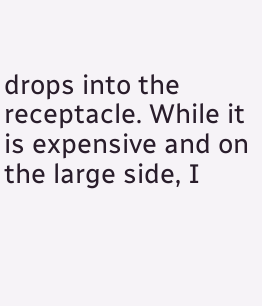drops into the receptacle. While it is expensive and on the large side, I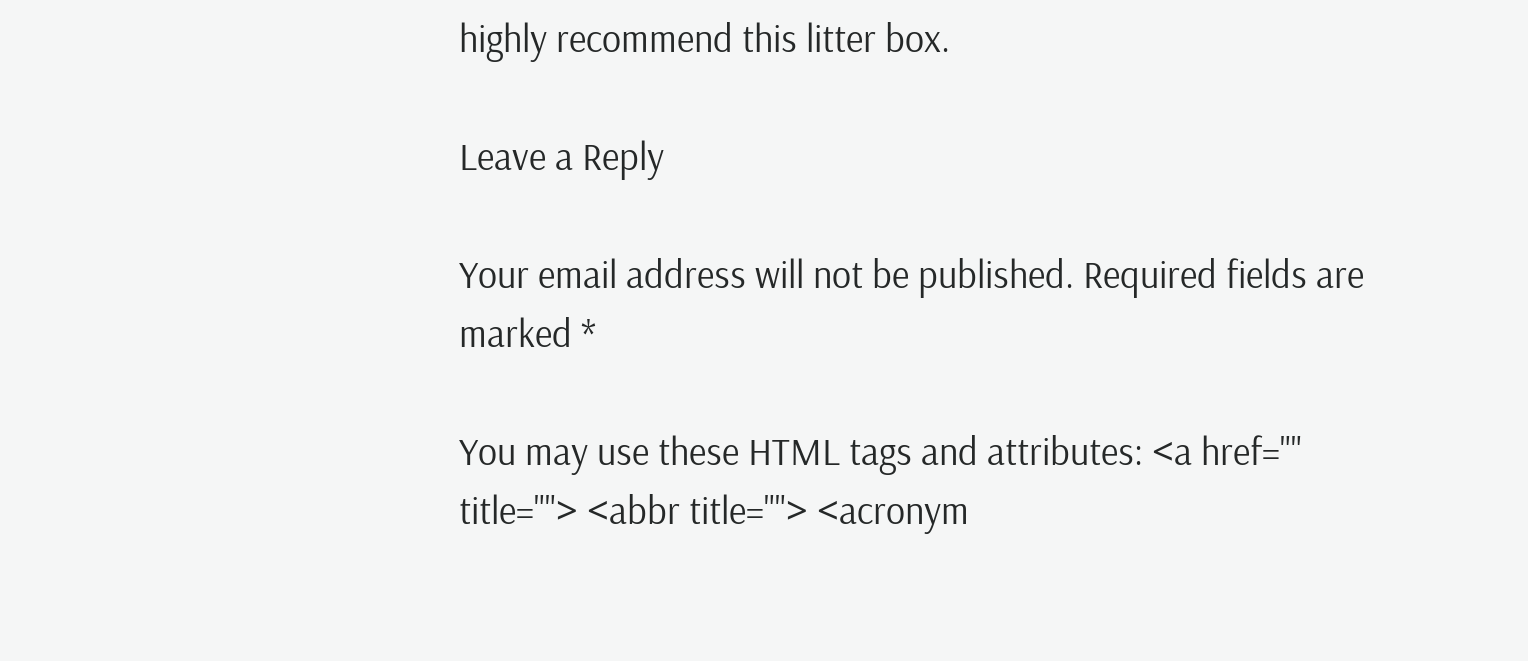highly recommend this litter box.

Leave a Reply

Your email address will not be published. Required fields are marked *

You may use these HTML tags and attributes: <a href="" title=""> <abbr title=""> <acronym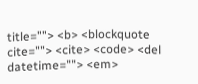title=""> <b> <blockquote cite=""> <cite> <code> <del datetime=""> <em>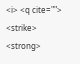<i> <q cite=""> <strike> <strong>